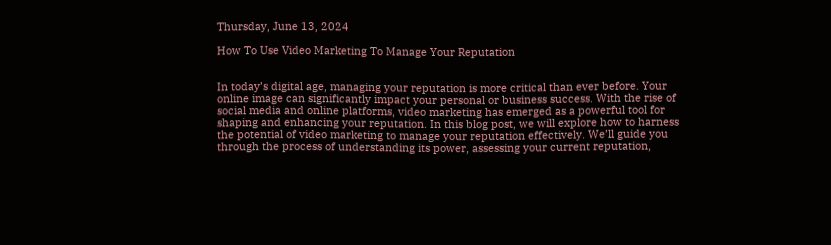Thursday, June 13, 2024

How To Use Video Marketing To Manage Your Reputation


In today’s digital age, managing your reputation is more critical than ever before. Your online image can significantly impact your personal or business success. With the rise of social media and online platforms, video marketing has emerged as a powerful tool for shaping and enhancing your reputation. In this blog post, we will explore how to harness the potential of video marketing to manage your reputation effectively. We’ll guide you through the process of understanding its power, assessing your current reputation,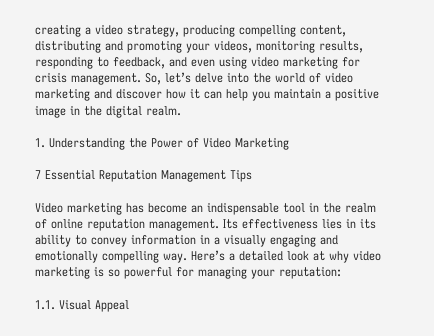creating a video strategy, producing compelling content, distributing and promoting your videos, monitoring results, responding to feedback, and even using video marketing for crisis management. So, let’s delve into the world of video marketing and discover how it can help you maintain a positive image in the digital realm.

1. Understanding the Power of Video Marketing

7 Essential Reputation Management Tips

Video marketing has become an indispensable tool in the realm of online reputation management. Its effectiveness lies in its ability to convey information in a visually engaging and emotionally compelling way. Here’s a detailed look at why video marketing is so powerful for managing your reputation:

1.1. Visual Appeal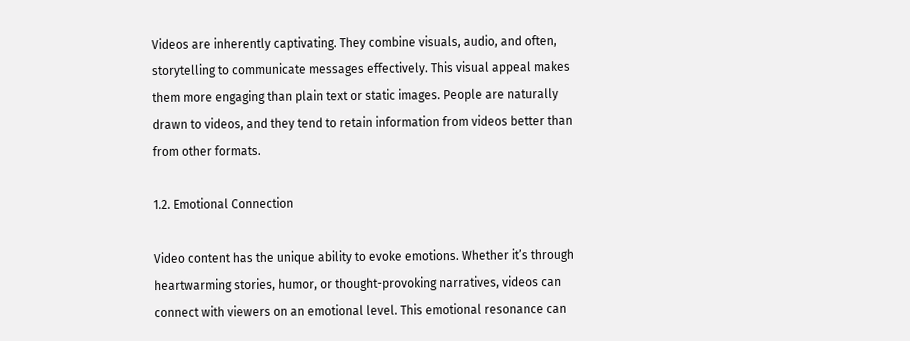Videos are inherently captivating. They combine visuals, audio, and often, storytelling to communicate messages effectively. This visual appeal makes them more engaging than plain text or static images. People are naturally drawn to videos, and they tend to retain information from videos better than from other formats.

1.2. Emotional Connection

Video content has the unique ability to evoke emotions. Whether it’s through heartwarming stories, humor, or thought-provoking narratives, videos can connect with viewers on an emotional level. This emotional resonance can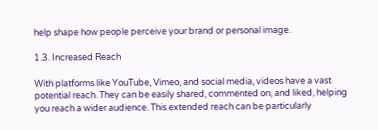help shape how people perceive your brand or personal image.

1.3. Increased Reach

With platforms like YouTube, Vimeo, and social media, videos have a vast potential reach. They can be easily shared, commented on, and liked, helping you reach a wider audience. This extended reach can be particularly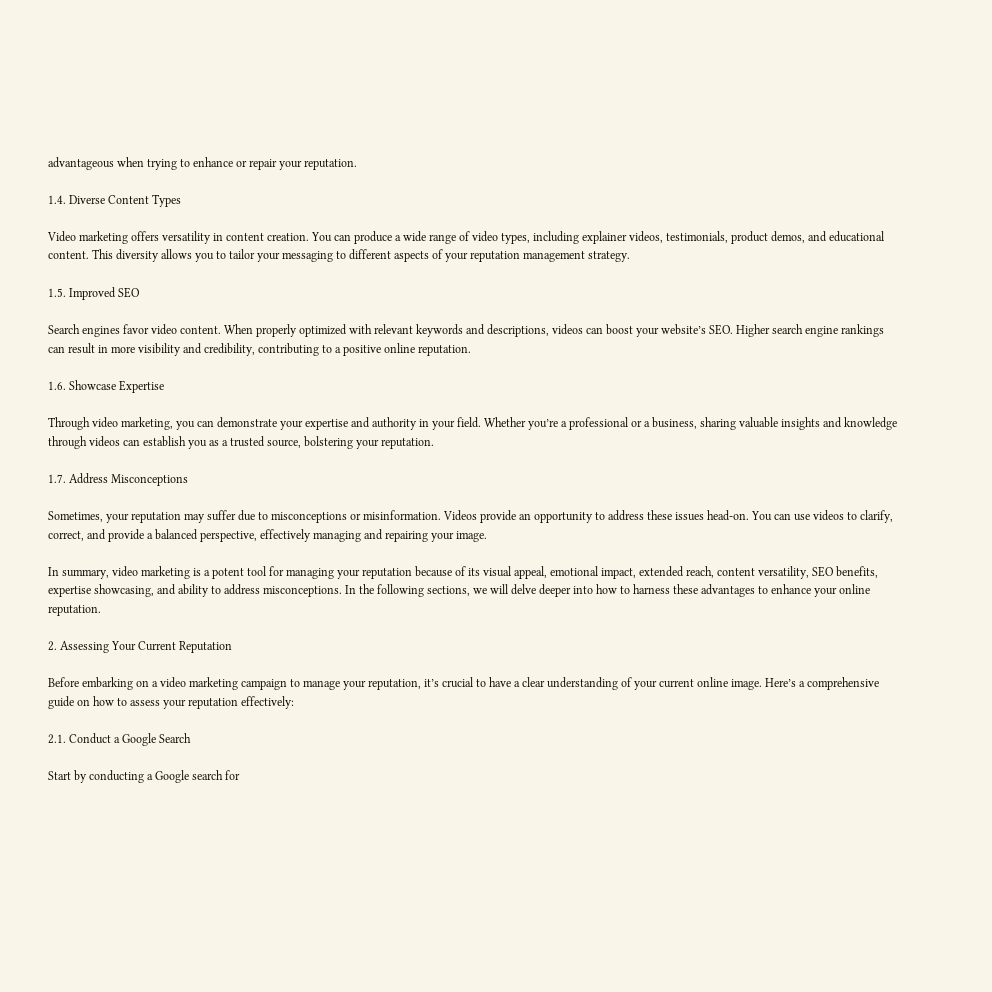advantageous when trying to enhance or repair your reputation.

1.4. Diverse Content Types

Video marketing offers versatility in content creation. You can produce a wide range of video types, including explainer videos, testimonials, product demos, and educational content. This diversity allows you to tailor your messaging to different aspects of your reputation management strategy.

1.5. Improved SEO

Search engines favor video content. When properly optimized with relevant keywords and descriptions, videos can boost your website’s SEO. Higher search engine rankings can result in more visibility and credibility, contributing to a positive online reputation.

1.6. Showcase Expertise

Through video marketing, you can demonstrate your expertise and authority in your field. Whether you’re a professional or a business, sharing valuable insights and knowledge through videos can establish you as a trusted source, bolstering your reputation.

1.7. Address Misconceptions

Sometimes, your reputation may suffer due to misconceptions or misinformation. Videos provide an opportunity to address these issues head-on. You can use videos to clarify, correct, and provide a balanced perspective, effectively managing and repairing your image.

In summary, video marketing is a potent tool for managing your reputation because of its visual appeal, emotional impact, extended reach, content versatility, SEO benefits, expertise showcasing, and ability to address misconceptions. In the following sections, we will delve deeper into how to harness these advantages to enhance your online reputation.

2. Assessing Your Current Reputation

Before embarking on a video marketing campaign to manage your reputation, it’s crucial to have a clear understanding of your current online image. Here’s a comprehensive guide on how to assess your reputation effectively:

2.1. Conduct a Google Search

Start by conducting a Google search for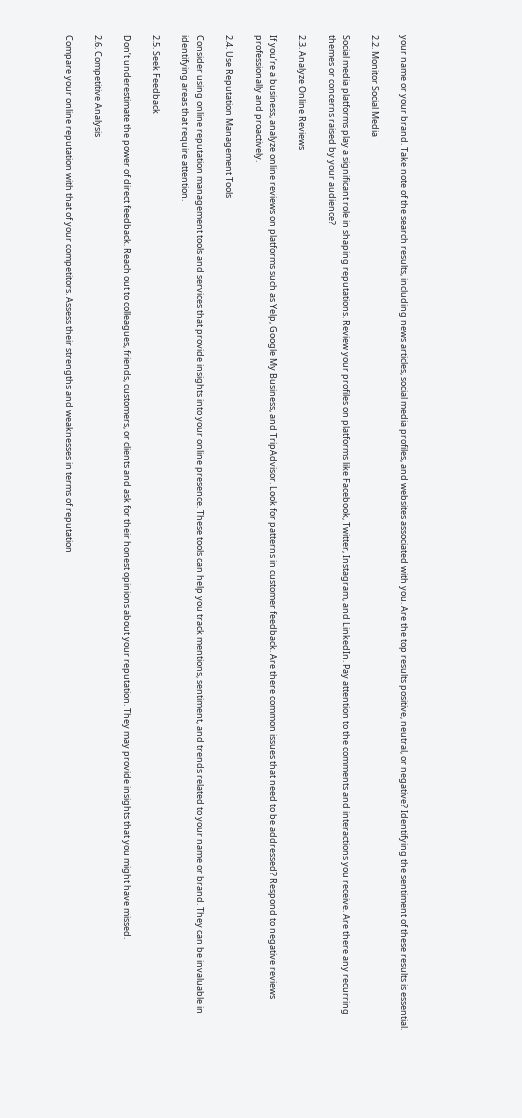your name or your brand. Take note of the search results, including news articles, social media profiles, and websites associated with you. Are the top results positive, neutral, or negative? Identifying the sentiment of these results is essential.

2.2. Monitor Social Media

Social media platforms play a significant role in shaping reputations. Review your profiles on platforms like Facebook, Twitter, Instagram, and LinkedIn. Pay attention to the comments and interactions you receive. Are there any recurring themes or concerns raised by your audience?

2.3. Analyze Online Reviews

If you’re a business, analyze online reviews on platforms such as Yelp, Google My Business, and TripAdvisor. Look for patterns in customer feedback. Are there common issues that need to be addressed? Respond to negative reviews professionally and proactively.

2.4. Use Reputation Management Tools

Consider using online reputation management tools and services that provide insights into your online presence. These tools can help you track mentions, sentiment, and trends related to your name or brand. They can be invaluable in identifying areas that require attention.

2.5. Seek Feedback

Don’t underestimate the power of direct feedback. Reach out to colleagues, friends, customers, or clients and ask for their honest opinions about your reputation. They may provide insights that you might have missed.

2.6. Competitive Analysis

Compare your online reputation with that of your competitors. Assess their strengths and weaknesses in terms of reputation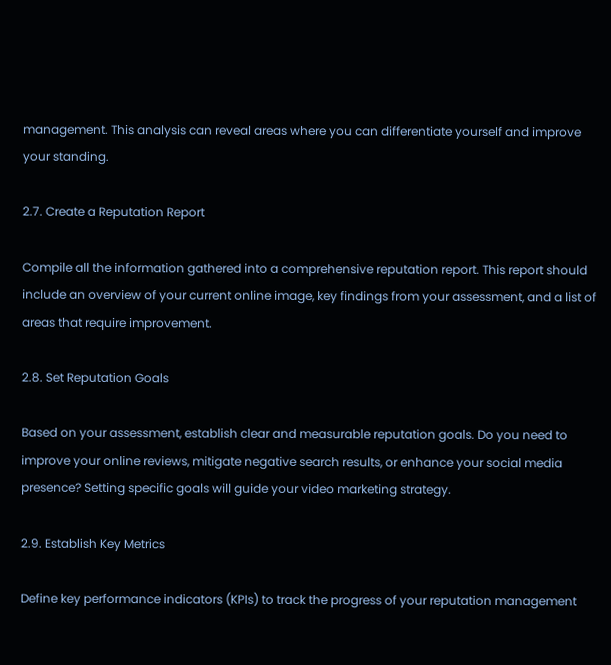management. This analysis can reveal areas where you can differentiate yourself and improve your standing.

2.7. Create a Reputation Report

Compile all the information gathered into a comprehensive reputation report. This report should include an overview of your current online image, key findings from your assessment, and a list of areas that require improvement.

2.8. Set Reputation Goals

Based on your assessment, establish clear and measurable reputation goals. Do you need to improve your online reviews, mitigate negative search results, or enhance your social media presence? Setting specific goals will guide your video marketing strategy.

2.9. Establish Key Metrics

Define key performance indicators (KPIs) to track the progress of your reputation management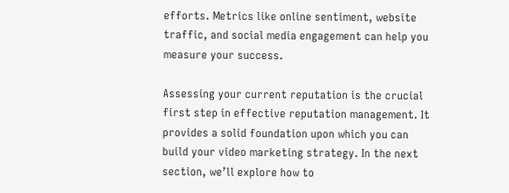efforts. Metrics like online sentiment, website traffic, and social media engagement can help you measure your success.

Assessing your current reputation is the crucial first step in effective reputation management. It provides a solid foundation upon which you can build your video marketing strategy. In the next section, we’ll explore how to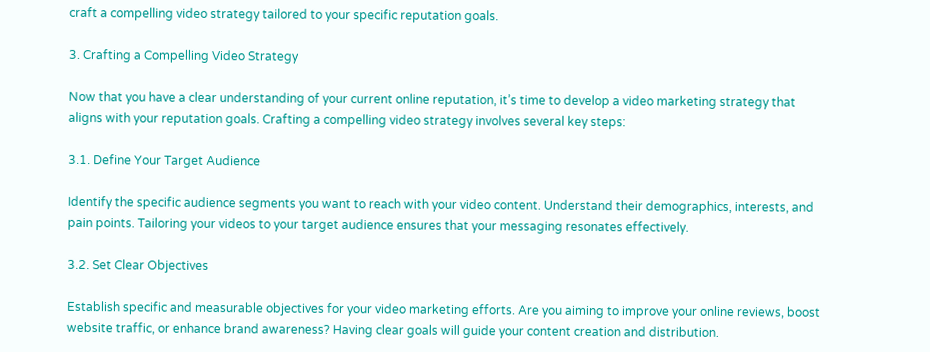craft a compelling video strategy tailored to your specific reputation goals.

3. Crafting a Compelling Video Strategy

Now that you have a clear understanding of your current online reputation, it’s time to develop a video marketing strategy that aligns with your reputation goals. Crafting a compelling video strategy involves several key steps:

3.1. Define Your Target Audience

Identify the specific audience segments you want to reach with your video content. Understand their demographics, interests, and pain points. Tailoring your videos to your target audience ensures that your messaging resonates effectively.

3.2. Set Clear Objectives

Establish specific and measurable objectives for your video marketing efforts. Are you aiming to improve your online reviews, boost website traffic, or enhance brand awareness? Having clear goals will guide your content creation and distribution.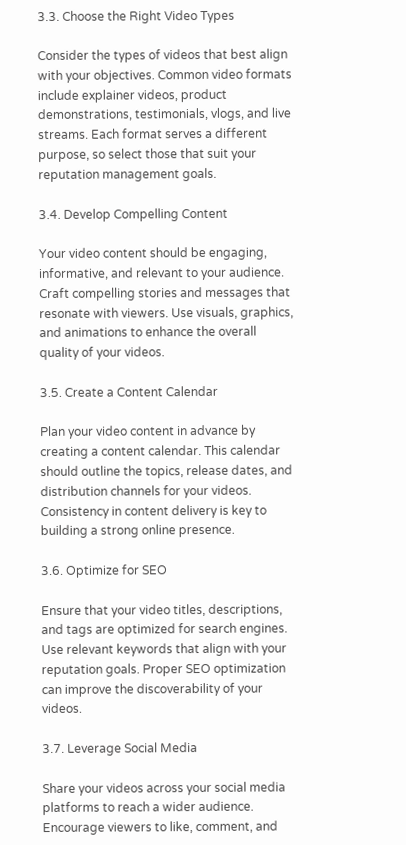3.3. Choose the Right Video Types

Consider the types of videos that best align with your objectives. Common video formats include explainer videos, product demonstrations, testimonials, vlogs, and live streams. Each format serves a different purpose, so select those that suit your reputation management goals.

3.4. Develop Compelling Content

Your video content should be engaging, informative, and relevant to your audience. Craft compelling stories and messages that resonate with viewers. Use visuals, graphics, and animations to enhance the overall quality of your videos.

3.5. Create a Content Calendar

Plan your video content in advance by creating a content calendar. This calendar should outline the topics, release dates, and distribution channels for your videos. Consistency in content delivery is key to building a strong online presence.

3.6. Optimize for SEO

Ensure that your video titles, descriptions, and tags are optimized for search engines. Use relevant keywords that align with your reputation goals. Proper SEO optimization can improve the discoverability of your videos.

3.7. Leverage Social Media

Share your videos across your social media platforms to reach a wider audience. Encourage viewers to like, comment, and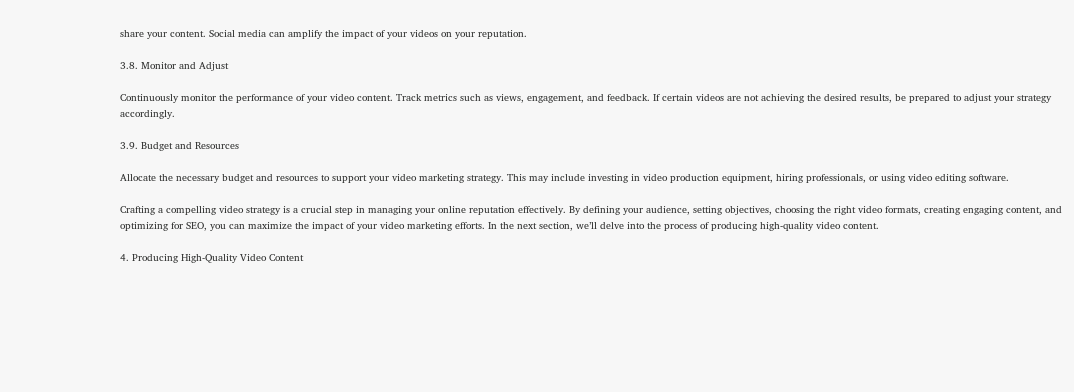share your content. Social media can amplify the impact of your videos on your reputation.

3.8. Monitor and Adjust

Continuously monitor the performance of your video content. Track metrics such as views, engagement, and feedback. If certain videos are not achieving the desired results, be prepared to adjust your strategy accordingly.

3.9. Budget and Resources

Allocate the necessary budget and resources to support your video marketing strategy. This may include investing in video production equipment, hiring professionals, or using video editing software.

Crafting a compelling video strategy is a crucial step in managing your online reputation effectively. By defining your audience, setting objectives, choosing the right video formats, creating engaging content, and optimizing for SEO, you can maximize the impact of your video marketing efforts. In the next section, we’ll delve into the process of producing high-quality video content.

4. Producing High-Quality Video Content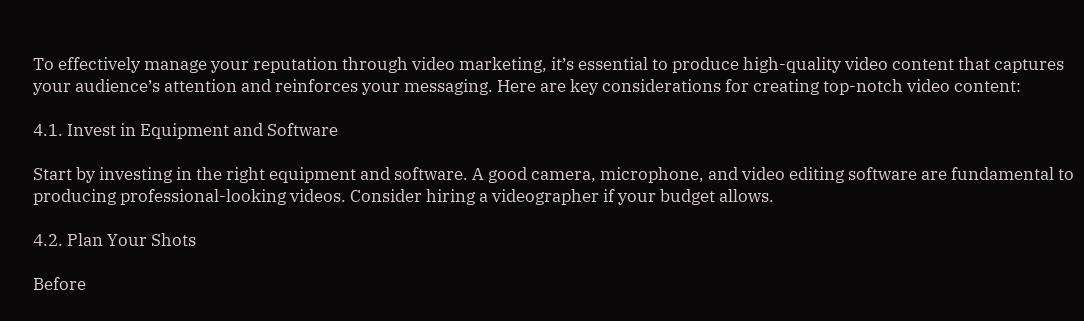To effectively manage your reputation through video marketing, it’s essential to produce high-quality video content that captures your audience’s attention and reinforces your messaging. Here are key considerations for creating top-notch video content:

4.1. Invest in Equipment and Software

Start by investing in the right equipment and software. A good camera, microphone, and video editing software are fundamental to producing professional-looking videos. Consider hiring a videographer if your budget allows.

4.2. Plan Your Shots

Before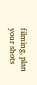filming, plan your shots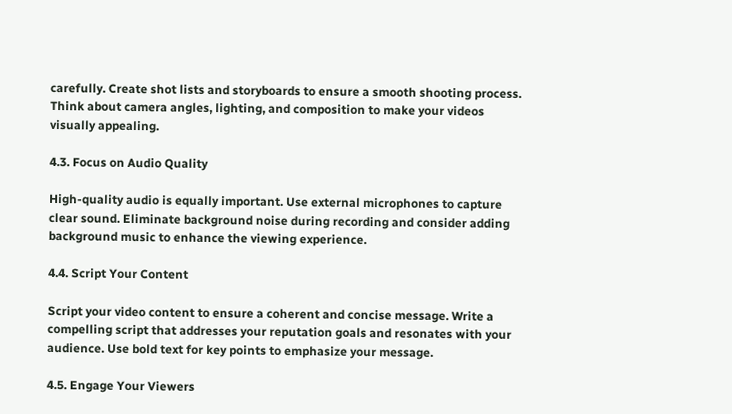carefully. Create shot lists and storyboards to ensure a smooth shooting process. Think about camera angles, lighting, and composition to make your videos visually appealing.

4.3. Focus on Audio Quality

High-quality audio is equally important. Use external microphones to capture clear sound. Eliminate background noise during recording and consider adding background music to enhance the viewing experience.

4.4. Script Your Content

Script your video content to ensure a coherent and concise message. Write a compelling script that addresses your reputation goals and resonates with your audience. Use bold text for key points to emphasize your message.

4.5. Engage Your Viewers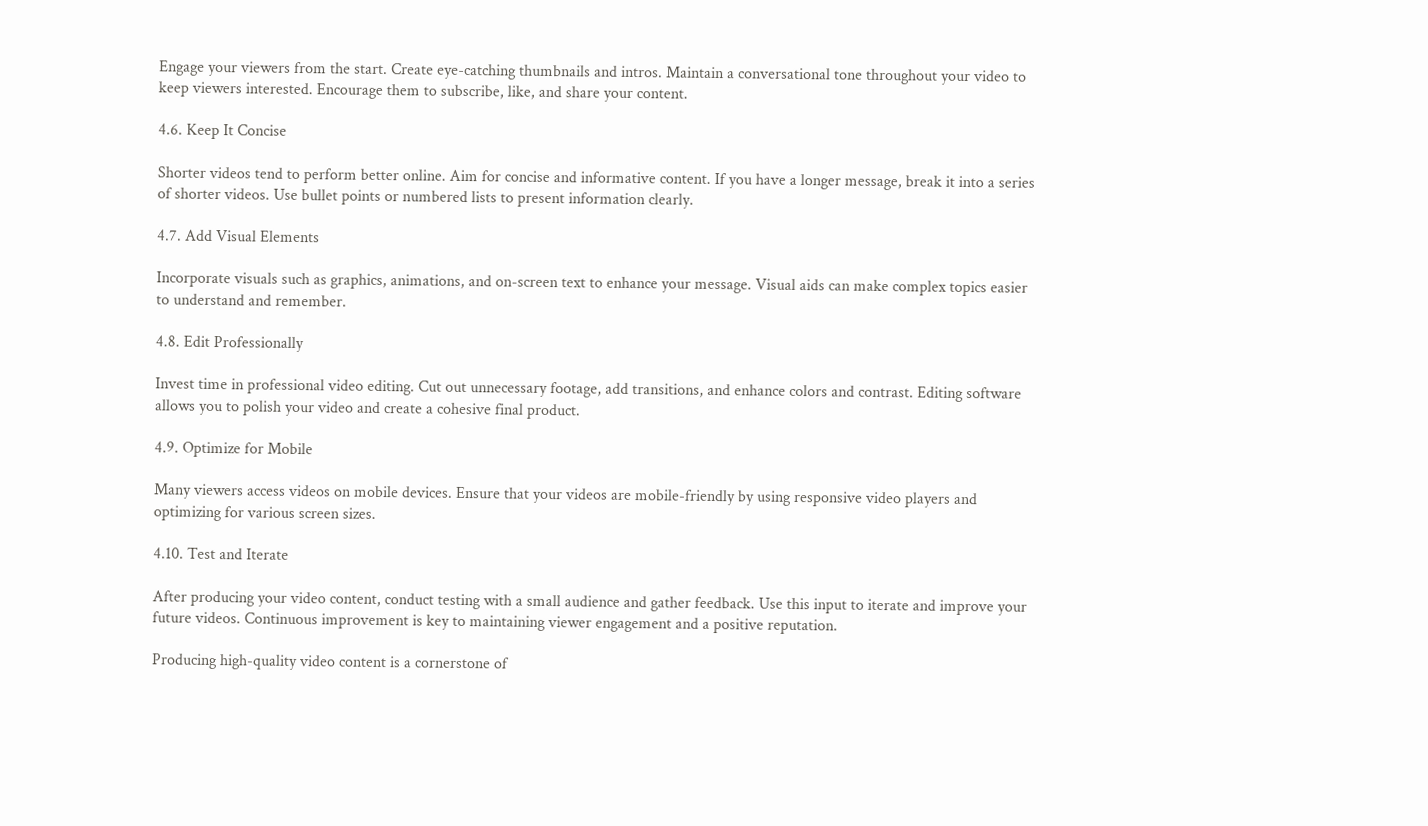Engage your viewers from the start. Create eye-catching thumbnails and intros. Maintain a conversational tone throughout your video to keep viewers interested. Encourage them to subscribe, like, and share your content.

4.6. Keep It Concise

Shorter videos tend to perform better online. Aim for concise and informative content. If you have a longer message, break it into a series of shorter videos. Use bullet points or numbered lists to present information clearly.

4.7. Add Visual Elements

Incorporate visuals such as graphics, animations, and on-screen text to enhance your message. Visual aids can make complex topics easier to understand and remember.

4.8. Edit Professionally

Invest time in professional video editing. Cut out unnecessary footage, add transitions, and enhance colors and contrast. Editing software allows you to polish your video and create a cohesive final product.

4.9. Optimize for Mobile

Many viewers access videos on mobile devices. Ensure that your videos are mobile-friendly by using responsive video players and optimizing for various screen sizes.

4.10. Test and Iterate

After producing your video content, conduct testing with a small audience and gather feedback. Use this input to iterate and improve your future videos. Continuous improvement is key to maintaining viewer engagement and a positive reputation.

Producing high-quality video content is a cornerstone of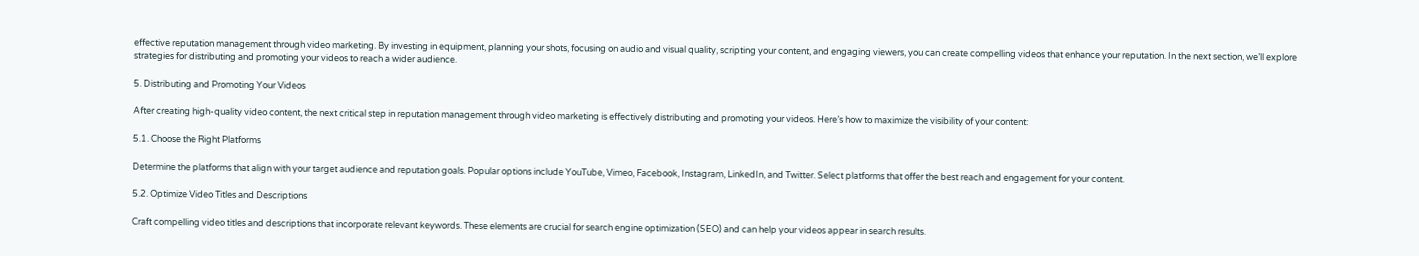effective reputation management through video marketing. By investing in equipment, planning your shots, focusing on audio and visual quality, scripting your content, and engaging viewers, you can create compelling videos that enhance your reputation. In the next section, we’ll explore strategies for distributing and promoting your videos to reach a wider audience.

5. Distributing and Promoting Your Videos

After creating high-quality video content, the next critical step in reputation management through video marketing is effectively distributing and promoting your videos. Here’s how to maximize the visibility of your content:

5.1. Choose the Right Platforms

Determine the platforms that align with your target audience and reputation goals. Popular options include YouTube, Vimeo, Facebook, Instagram, LinkedIn, and Twitter. Select platforms that offer the best reach and engagement for your content.

5.2. Optimize Video Titles and Descriptions

Craft compelling video titles and descriptions that incorporate relevant keywords. These elements are crucial for search engine optimization (SEO) and can help your videos appear in search results.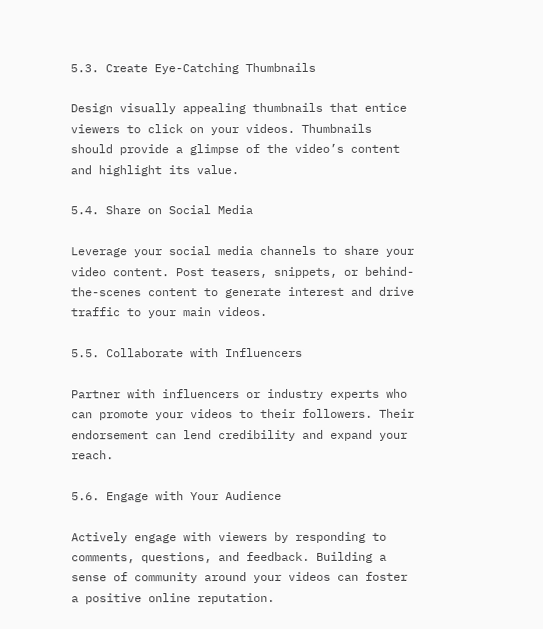5.3. Create Eye-Catching Thumbnails

Design visually appealing thumbnails that entice viewers to click on your videos. Thumbnails should provide a glimpse of the video’s content and highlight its value.

5.4. Share on Social Media

Leverage your social media channels to share your video content. Post teasers, snippets, or behind-the-scenes content to generate interest and drive traffic to your main videos.

5.5. Collaborate with Influencers

Partner with influencers or industry experts who can promote your videos to their followers. Their endorsement can lend credibility and expand your reach.

5.6. Engage with Your Audience

Actively engage with viewers by responding to comments, questions, and feedback. Building a sense of community around your videos can foster a positive online reputation.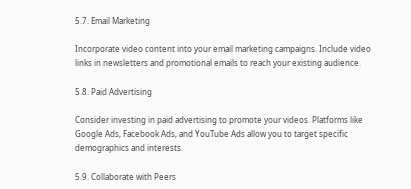5.7. Email Marketing

Incorporate video content into your email marketing campaigns. Include video links in newsletters and promotional emails to reach your existing audience.

5.8. Paid Advertising

Consider investing in paid advertising to promote your videos. Platforms like Google Ads, Facebook Ads, and YouTube Ads allow you to target specific demographics and interests.

5.9. Collaborate with Peers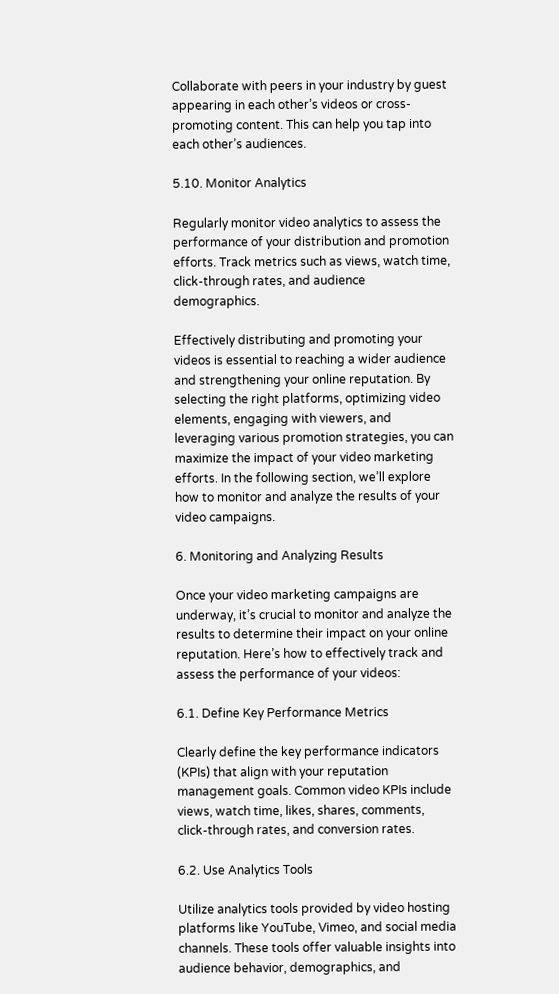Collaborate with peers in your industry by guest appearing in each other’s videos or cross-promoting content. This can help you tap into each other’s audiences.

5.10. Monitor Analytics

Regularly monitor video analytics to assess the performance of your distribution and promotion efforts. Track metrics such as views, watch time, click-through rates, and audience demographics.

Effectively distributing and promoting your videos is essential to reaching a wider audience and strengthening your online reputation. By selecting the right platforms, optimizing video elements, engaging with viewers, and leveraging various promotion strategies, you can maximize the impact of your video marketing efforts. In the following section, we’ll explore how to monitor and analyze the results of your video campaigns.

6. Monitoring and Analyzing Results

Once your video marketing campaigns are underway, it’s crucial to monitor and analyze the results to determine their impact on your online reputation. Here’s how to effectively track and assess the performance of your videos:

6.1. Define Key Performance Metrics

Clearly define the key performance indicators (KPIs) that align with your reputation management goals. Common video KPIs include views, watch time, likes, shares, comments, click-through rates, and conversion rates.

6.2. Use Analytics Tools

Utilize analytics tools provided by video hosting platforms like YouTube, Vimeo, and social media channels. These tools offer valuable insights into audience behavior, demographics, and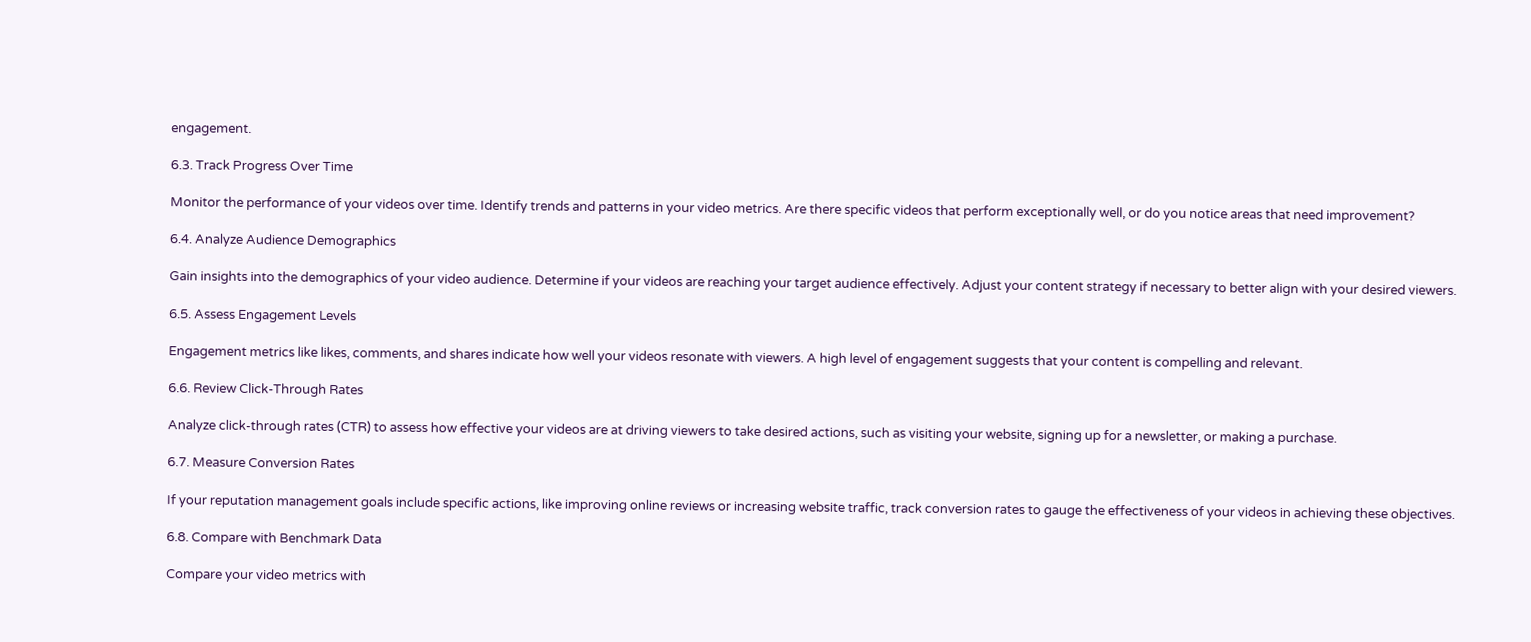engagement.

6.3. Track Progress Over Time

Monitor the performance of your videos over time. Identify trends and patterns in your video metrics. Are there specific videos that perform exceptionally well, or do you notice areas that need improvement?

6.4. Analyze Audience Demographics

Gain insights into the demographics of your video audience. Determine if your videos are reaching your target audience effectively. Adjust your content strategy if necessary to better align with your desired viewers.

6.5. Assess Engagement Levels

Engagement metrics like likes, comments, and shares indicate how well your videos resonate with viewers. A high level of engagement suggests that your content is compelling and relevant.

6.6. Review Click-Through Rates

Analyze click-through rates (CTR) to assess how effective your videos are at driving viewers to take desired actions, such as visiting your website, signing up for a newsletter, or making a purchase.

6.7. Measure Conversion Rates

If your reputation management goals include specific actions, like improving online reviews or increasing website traffic, track conversion rates to gauge the effectiveness of your videos in achieving these objectives.

6.8. Compare with Benchmark Data

Compare your video metrics with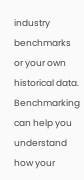industry benchmarks or your own historical data. Benchmarking can help you understand how your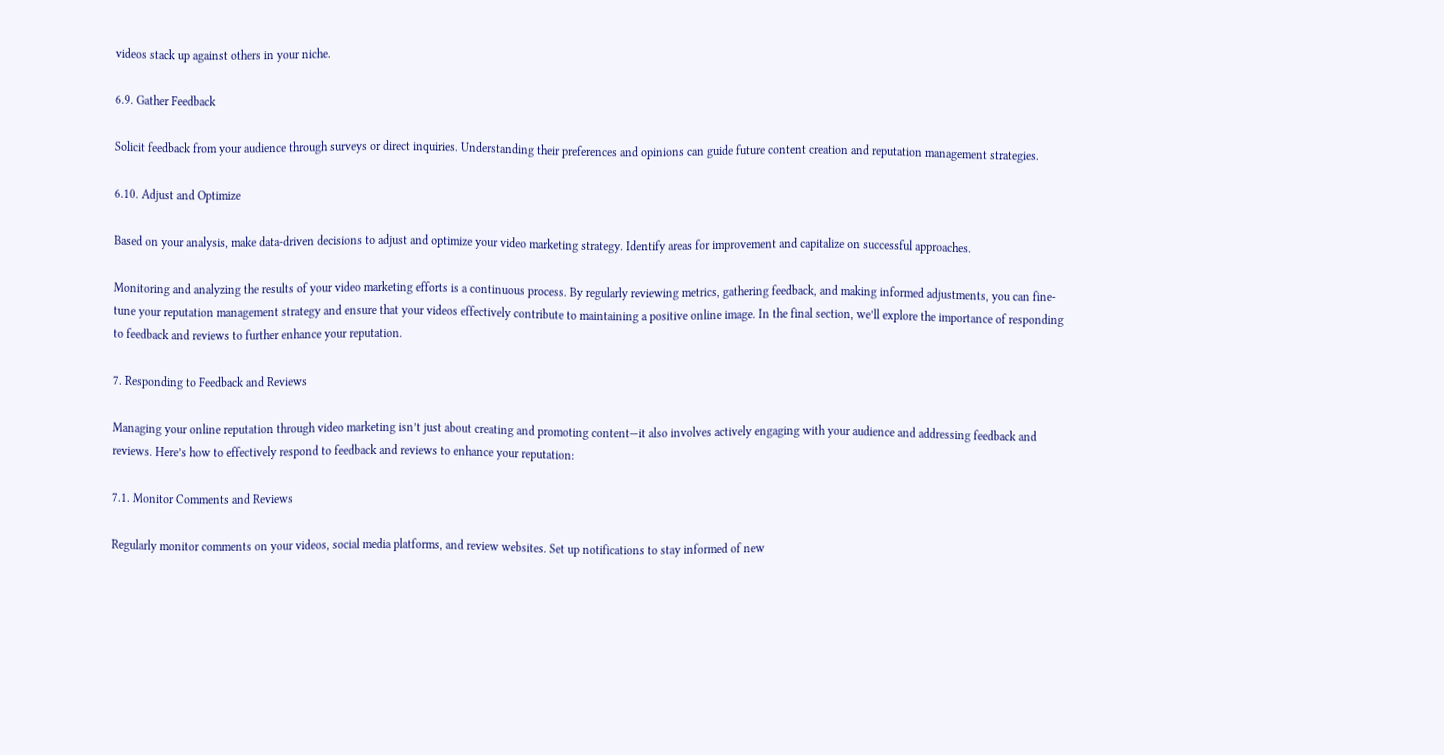videos stack up against others in your niche.

6.9. Gather Feedback

Solicit feedback from your audience through surveys or direct inquiries. Understanding their preferences and opinions can guide future content creation and reputation management strategies.

6.10. Adjust and Optimize

Based on your analysis, make data-driven decisions to adjust and optimize your video marketing strategy. Identify areas for improvement and capitalize on successful approaches.

Monitoring and analyzing the results of your video marketing efforts is a continuous process. By regularly reviewing metrics, gathering feedback, and making informed adjustments, you can fine-tune your reputation management strategy and ensure that your videos effectively contribute to maintaining a positive online image. In the final section, we’ll explore the importance of responding to feedback and reviews to further enhance your reputation.

7. Responding to Feedback and Reviews

Managing your online reputation through video marketing isn’t just about creating and promoting content—it also involves actively engaging with your audience and addressing feedback and reviews. Here’s how to effectively respond to feedback and reviews to enhance your reputation:

7.1. Monitor Comments and Reviews

Regularly monitor comments on your videos, social media platforms, and review websites. Set up notifications to stay informed of new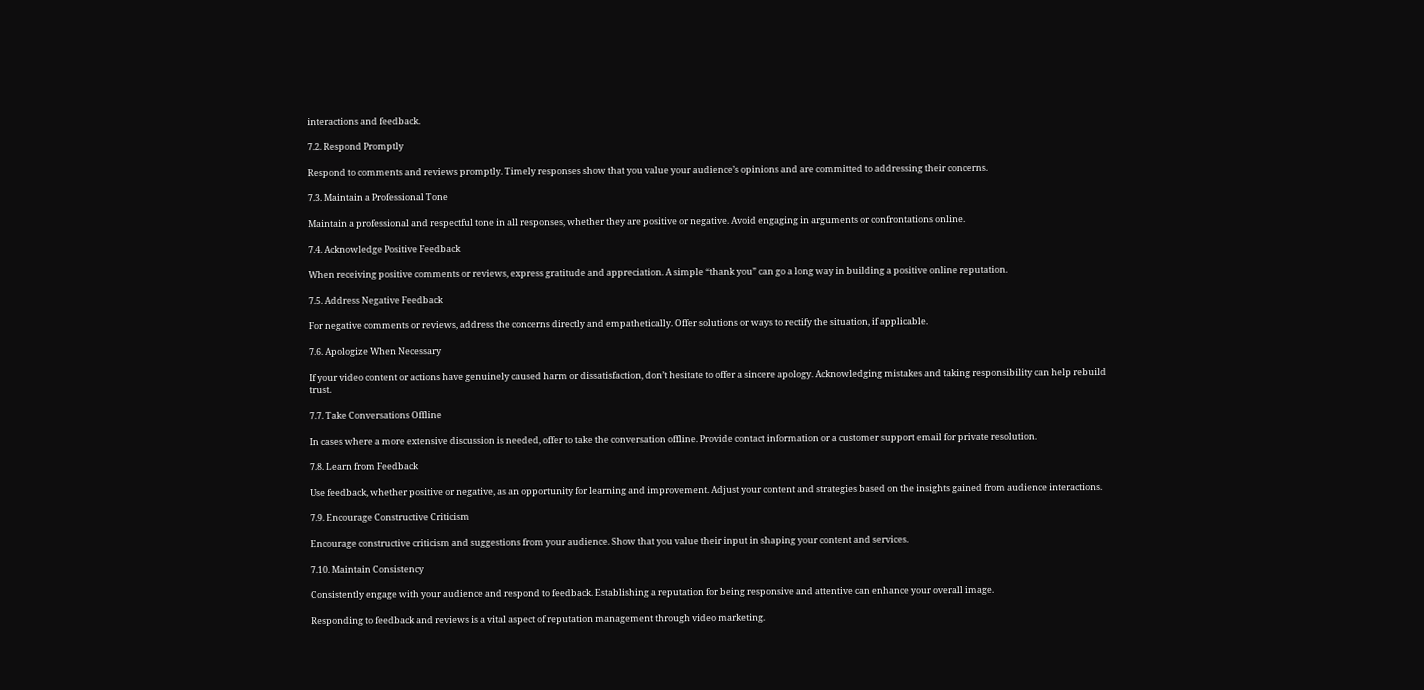interactions and feedback.

7.2. Respond Promptly

Respond to comments and reviews promptly. Timely responses show that you value your audience’s opinions and are committed to addressing their concerns.

7.3. Maintain a Professional Tone

Maintain a professional and respectful tone in all responses, whether they are positive or negative. Avoid engaging in arguments or confrontations online.

7.4. Acknowledge Positive Feedback

When receiving positive comments or reviews, express gratitude and appreciation. A simple “thank you” can go a long way in building a positive online reputation.

7.5. Address Negative Feedback

For negative comments or reviews, address the concerns directly and empathetically. Offer solutions or ways to rectify the situation, if applicable.

7.6. Apologize When Necessary

If your video content or actions have genuinely caused harm or dissatisfaction, don’t hesitate to offer a sincere apology. Acknowledging mistakes and taking responsibility can help rebuild trust.

7.7. Take Conversations Offline

In cases where a more extensive discussion is needed, offer to take the conversation offline. Provide contact information or a customer support email for private resolution.

7.8. Learn from Feedback

Use feedback, whether positive or negative, as an opportunity for learning and improvement. Adjust your content and strategies based on the insights gained from audience interactions.

7.9. Encourage Constructive Criticism

Encourage constructive criticism and suggestions from your audience. Show that you value their input in shaping your content and services.

7.10. Maintain Consistency

Consistently engage with your audience and respond to feedback. Establishing a reputation for being responsive and attentive can enhance your overall image.

Responding to feedback and reviews is a vital aspect of reputation management through video marketing.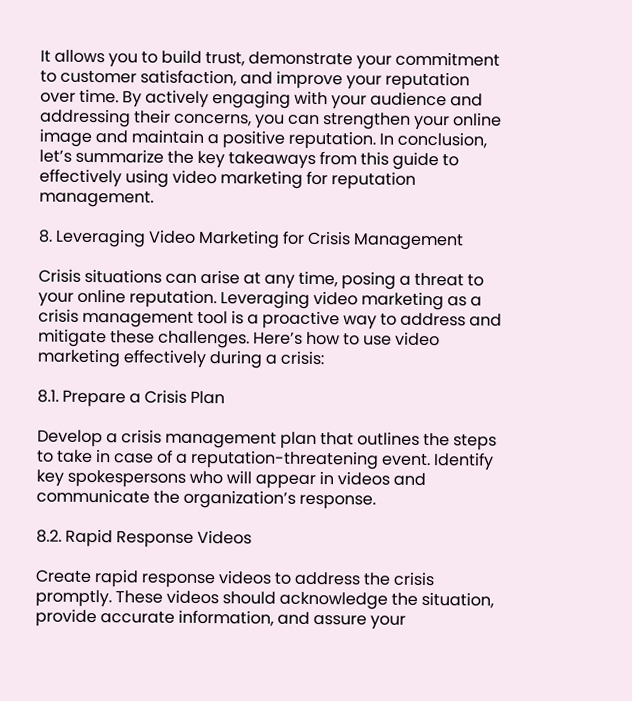It allows you to build trust, demonstrate your commitment to customer satisfaction, and improve your reputation over time. By actively engaging with your audience and addressing their concerns, you can strengthen your online image and maintain a positive reputation. In conclusion, let’s summarize the key takeaways from this guide to effectively using video marketing for reputation management.

8. Leveraging Video Marketing for Crisis Management

Crisis situations can arise at any time, posing a threat to your online reputation. Leveraging video marketing as a crisis management tool is a proactive way to address and mitigate these challenges. Here’s how to use video marketing effectively during a crisis:

8.1. Prepare a Crisis Plan

Develop a crisis management plan that outlines the steps to take in case of a reputation-threatening event. Identify key spokespersons who will appear in videos and communicate the organization’s response.

8.2. Rapid Response Videos

Create rapid response videos to address the crisis promptly. These videos should acknowledge the situation, provide accurate information, and assure your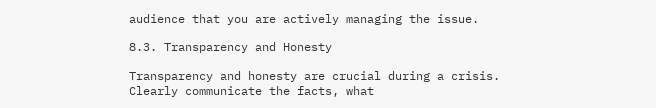audience that you are actively managing the issue.

8.3. Transparency and Honesty

Transparency and honesty are crucial during a crisis. Clearly communicate the facts, what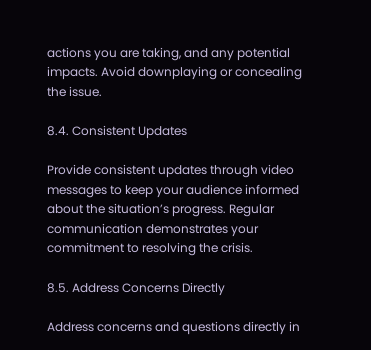actions you are taking, and any potential impacts. Avoid downplaying or concealing the issue.

8.4. Consistent Updates

Provide consistent updates through video messages to keep your audience informed about the situation’s progress. Regular communication demonstrates your commitment to resolving the crisis.

8.5. Address Concerns Directly

Address concerns and questions directly in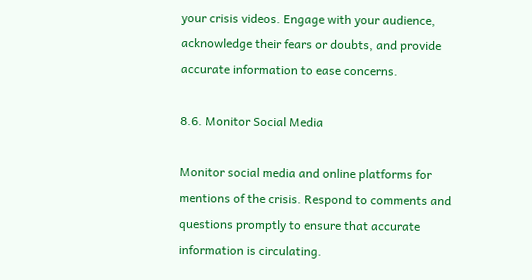your crisis videos. Engage with your audience, acknowledge their fears or doubts, and provide accurate information to ease concerns.

8.6. Monitor Social Media

Monitor social media and online platforms for mentions of the crisis. Respond to comments and questions promptly to ensure that accurate information is circulating.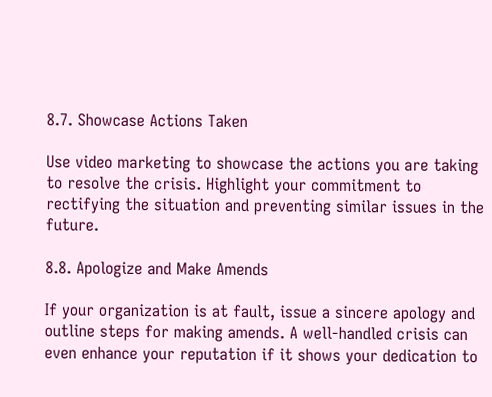8.7. Showcase Actions Taken

Use video marketing to showcase the actions you are taking to resolve the crisis. Highlight your commitment to rectifying the situation and preventing similar issues in the future.

8.8. Apologize and Make Amends

If your organization is at fault, issue a sincere apology and outline steps for making amends. A well-handled crisis can even enhance your reputation if it shows your dedication to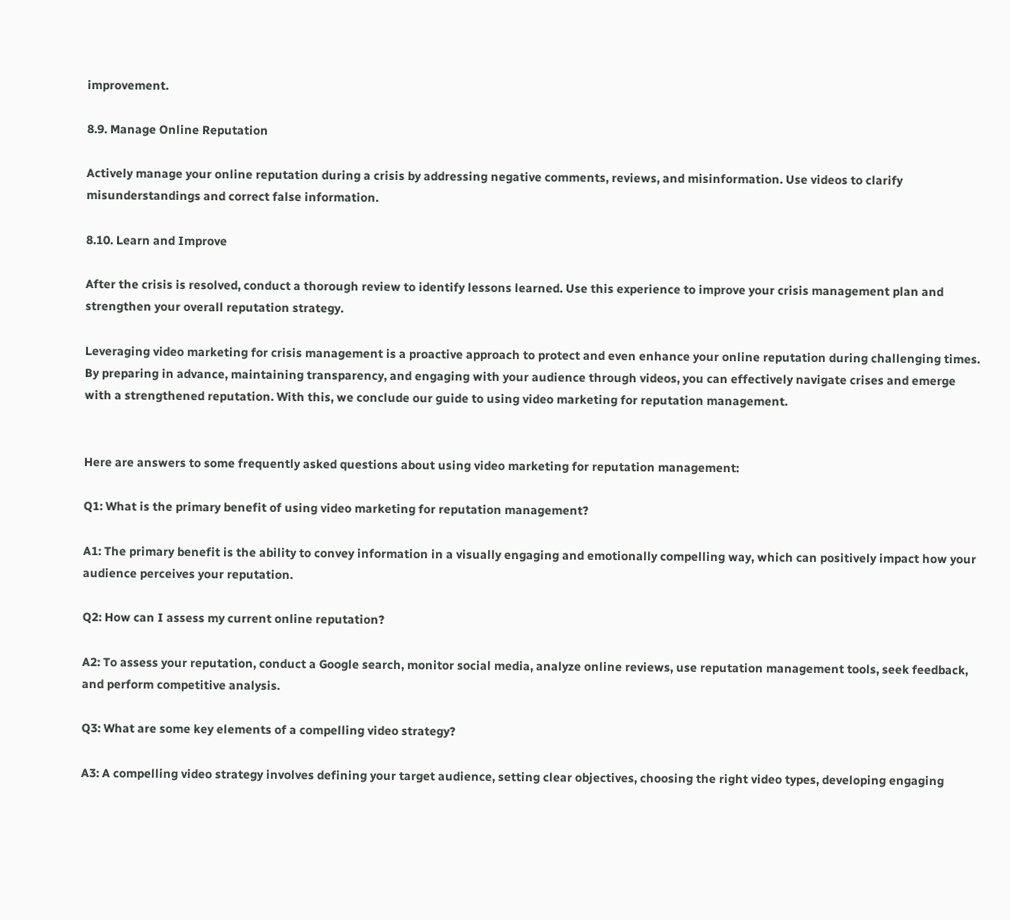improvement.

8.9. Manage Online Reputation

Actively manage your online reputation during a crisis by addressing negative comments, reviews, and misinformation. Use videos to clarify misunderstandings and correct false information.

8.10. Learn and Improve

After the crisis is resolved, conduct a thorough review to identify lessons learned. Use this experience to improve your crisis management plan and strengthen your overall reputation strategy.

Leveraging video marketing for crisis management is a proactive approach to protect and even enhance your online reputation during challenging times. By preparing in advance, maintaining transparency, and engaging with your audience through videos, you can effectively navigate crises and emerge with a strengthened reputation. With this, we conclude our guide to using video marketing for reputation management.


Here are answers to some frequently asked questions about using video marketing for reputation management:

Q1: What is the primary benefit of using video marketing for reputation management?

A1: The primary benefit is the ability to convey information in a visually engaging and emotionally compelling way, which can positively impact how your audience perceives your reputation.

Q2: How can I assess my current online reputation?

A2: To assess your reputation, conduct a Google search, monitor social media, analyze online reviews, use reputation management tools, seek feedback, and perform competitive analysis.

Q3: What are some key elements of a compelling video strategy?

A3: A compelling video strategy involves defining your target audience, setting clear objectives, choosing the right video types, developing engaging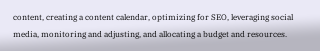content, creating a content calendar, optimizing for SEO, leveraging social media, monitoring and adjusting, and allocating a budget and resources.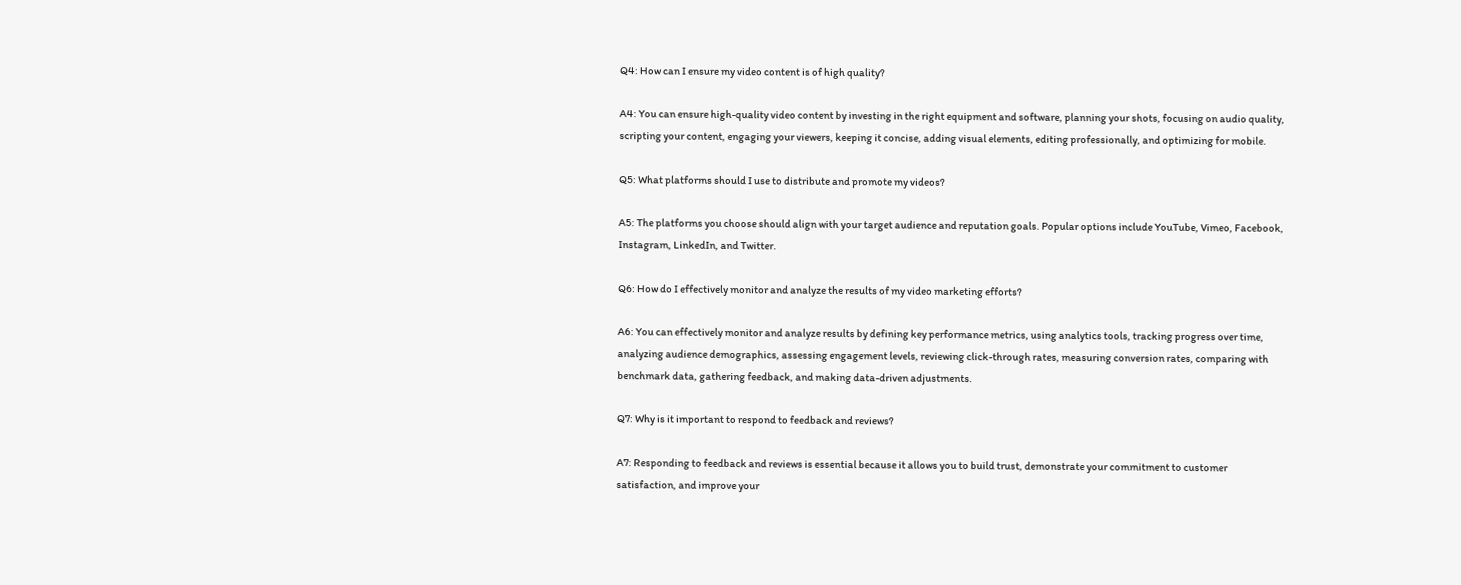Q4: How can I ensure my video content is of high quality?

A4: You can ensure high-quality video content by investing in the right equipment and software, planning your shots, focusing on audio quality, scripting your content, engaging your viewers, keeping it concise, adding visual elements, editing professionally, and optimizing for mobile.

Q5: What platforms should I use to distribute and promote my videos?

A5: The platforms you choose should align with your target audience and reputation goals. Popular options include YouTube, Vimeo, Facebook, Instagram, LinkedIn, and Twitter.

Q6: How do I effectively monitor and analyze the results of my video marketing efforts?

A6: You can effectively monitor and analyze results by defining key performance metrics, using analytics tools, tracking progress over time, analyzing audience demographics, assessing engagement levels, reviewing click-through rates, measuring conversion rates, comparing with benchmark data, gathering feedback, and making data-driven adjustments.

Q7: Why is it important to respond to feedback and reviews?

A7: Responding to feedback and reviews is essential because it allows you to build trust, demonstrate your commitment to customer satisfaction, and improve your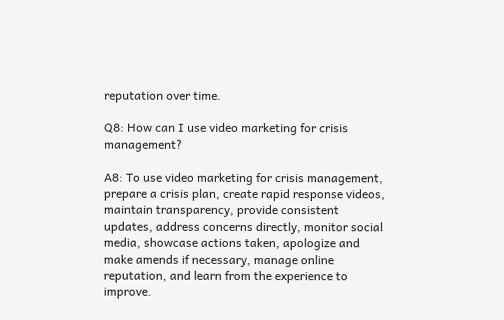reputation over time.

Q8: How can I use video marketing for crisis management?

A8: To use video marketing for crisis management, prepare a crisis plan, create rapid response videos, maintain transparency, provide consistent updates, address concerns directly, monitor social media, showcase actions taken, apologize and make amends if necessary, manage online reputation, and learn from the experience to improve.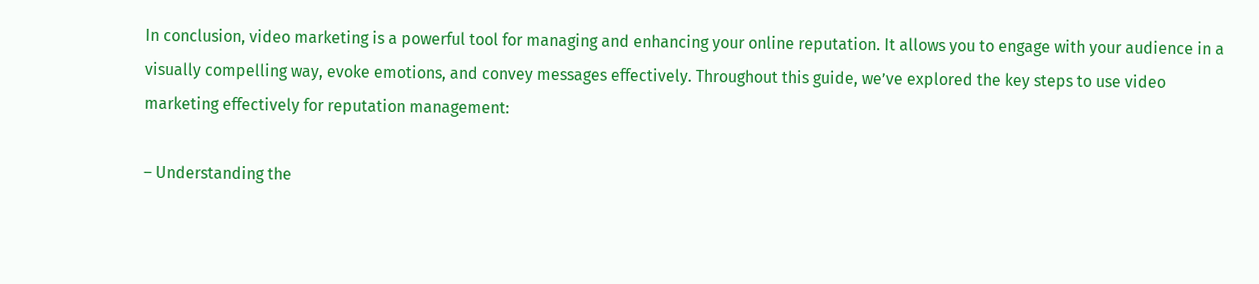In conclusion, video marketing is a powerful tool for managing and enhancing your online reputation. It allows you to engage with your audience in a visually compelling way, evoke emotions, and convey messages effectively. Throughout this guide, we’ve explored the key steps to use video marketing effectively for reputation management:

– Understanding the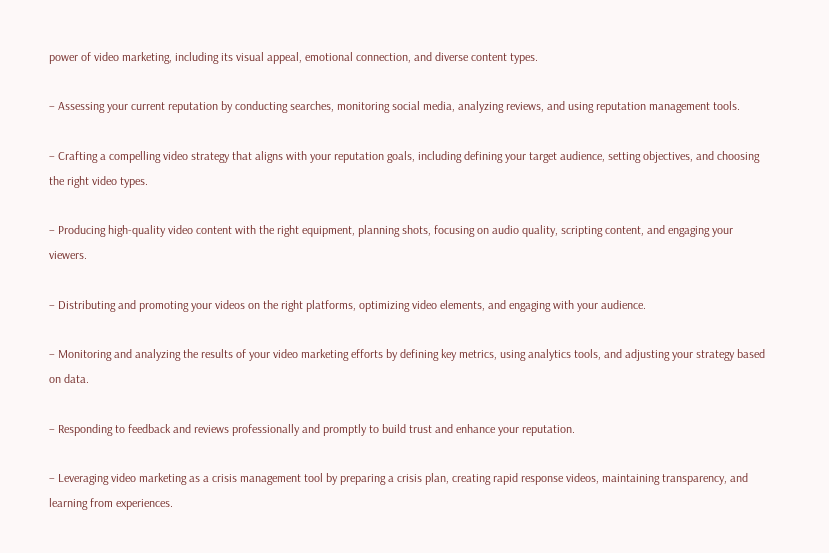power of video marketing, including its visual appeal, emotional connection, and diverse content types.

– Assessing your current reputation by conducting searches, monitoring social media, analyzing reviews, and using reputation management tools.

– Crafting a compelling video strategy that aligns with your reputation goals, including defining your target audience, setting objectives, and choosing the right video types.

– Producing high-quality video content with the right equipment, planning shots, focusing on audio quality, scripting content, and engaging your viewers.

– Distributing and promoting your videos on the right platforms, optimizing video elements, and engaging with your audience.

– Monitoring and analyzing the results of your video marketing efforts by defining key metrics, using analytics tools, and adjusting your strategy based on data.

– Responding to feedback and reviews professionally and promptly to build trust and enhance your reputation.

– Leveraging video marketing as a crisis management tool by preparing a crisis plan, creating rapid response videos, maintaining transparency, and learning from experiences.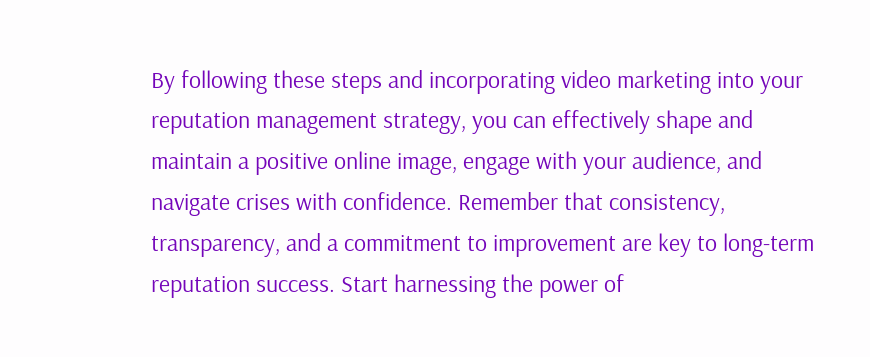By following these steps and incorporating video marketing into your reputation management strategy, you can effectively shape and maintain a positive online image, engage with your audience, and navigate crises with confidence. Remember that consistency, transparency, and a commitment to improvement are key to long-term reputation success. Start harnessing the power of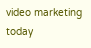video marketing today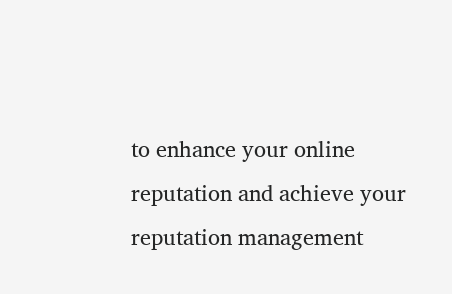to enhance your online reputation and achieve your reputation management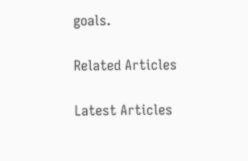goals.

Related Articles

Latest Articles